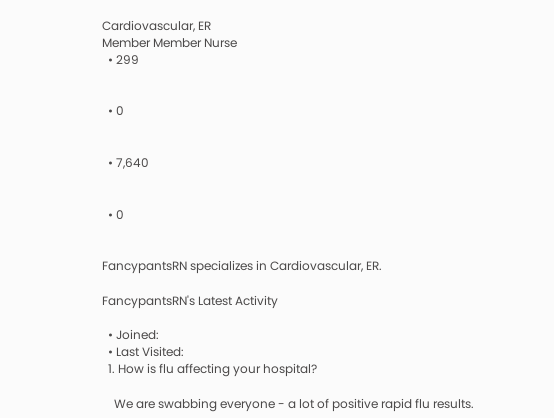Cardiovascular, ER
Member Member Nurse
  • 299


  • 0


  • 7,640


  • 0


FancypantsRN specializes in Cardiovascular, ER.

FancypantsRN's Latest Activity

  • Joined:
  • Last Visited:
  1. How is flu affecting your hospital?

    We are swabbing everyone - a lot of positive rapid flu results.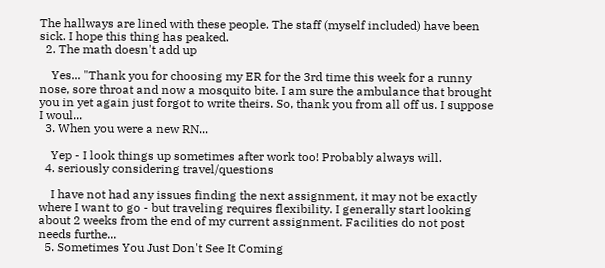The hallways are lined with these people. The staff (myself included) have been sick. I hope this thing has peaked.
  2. The math doesn't add up

    Yes... "Thank you for choosing my ER for the 3rd time this week for a runny nose, sore throat and now a mosquito bite. I am sure the ambulance that brought you in yet again just forgot to write theirs. So, thank you from all off us. I suppose I woul...
  3. When you were a new RN...

    Yep - I look things up sometimes after work too! Probably always will.
  4. seriously considering travel/questions

    I have not had any issues finding the next assignment, it may not be exactly where I want to go - but traveling requires flexibility. I generally start looking about 2 weeks from the end of my current assignment. Facilities do not post needs furthe...
  5. Sometimes You Just Don't See It Coming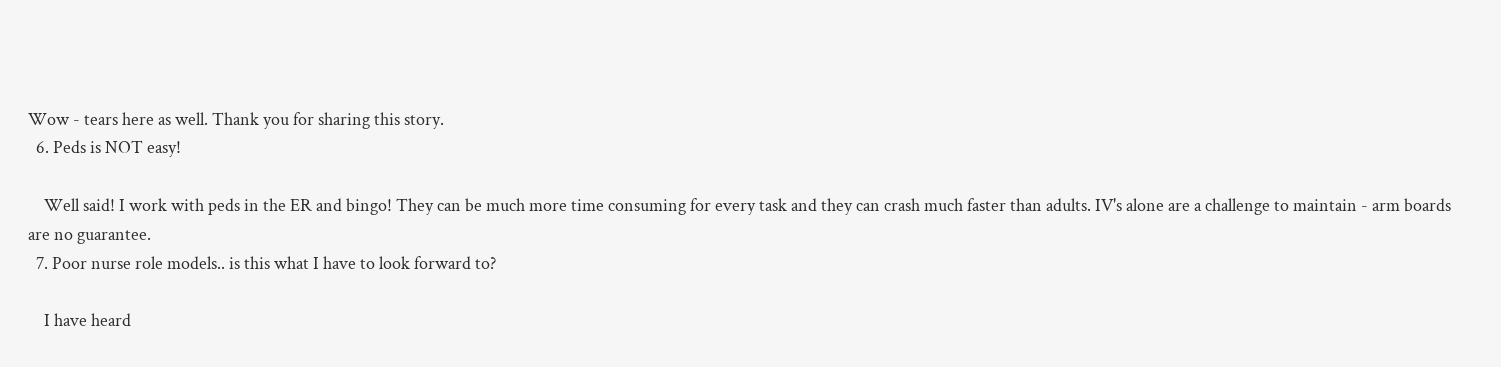Wow - tears here as well. Thank you for sharing this story.
  6. Peds is NOT easy!

    Well said! I work with peds in the ER and bingo! They can be much more time consuming for every task and they can crash much faster than adults. IV's alone are a challenge to maintain - arm boards are no guarantee.
  7. Poor nurse role models.. is this what I have to look forward to?

    I have heard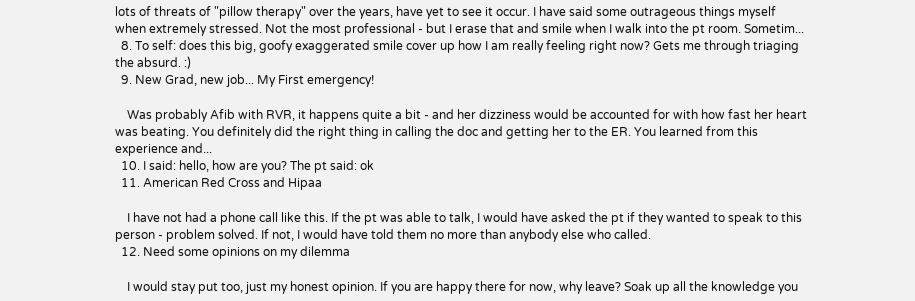lots of threats of "pillow therapy" over the years, have yet to see it occur. I have said some outrageous things myself when extremely stressed. Not the most professional - but I erase that and smile when I walk into the pt room. Sometim...
  8. To self: does this big, goofy exaggerated smile cover up how I am really feeling right now? Gets me through triaging the absurd. :)
  9. New Grad, new job... My First emergency!

    Was probably Afib with RVR, it happens quite a bit - and her dizziness would be accounted for with how fast her heart was beating. You definitely did the right thing in calling the doc and getting her to the ER. You learned from this experience and...
  10. I said: hello, how are you? The pt said: ok
  11. American Red Cross and Hipaa

    I have not had a phone call like this. If the pt was able to talk, I would have asked the pt if they wanted to speak to this person - problem solved. If not, I would have told them no more than anybody else who called.
  12. Need some opinions on my dilemma

    I would stay put too, just my honest opinion. If you are happy there for now, why leave? Soak up all the knowledge you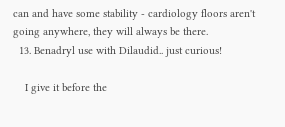can and have some stability - cardiology floors aren't going anywhere, they will always be there.
  13. Benadryl use with Dilaudid.. just curious!

    I give it before the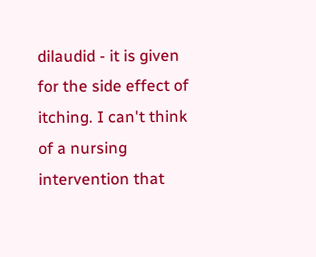dilaudid - it is given for the side effect of itching. I can't think of a nursing intervention that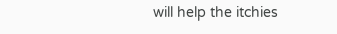will help the itchies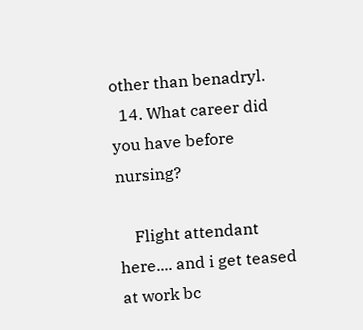other than benadryl.
  14. What career did you have before nursing?

    Flight attendant here.... and i get teased at work bc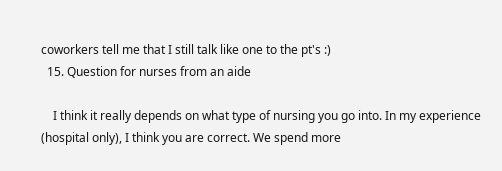coworkers tell me that I still talk like one to the pt's :)
  15. Question for nurses from an aide

    I think it really depends on what type of nursing you go into. In my experience (hospital only), I think you are correct. We spend more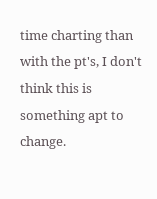time charting than with the pt's, I don't think this is something apt to change.